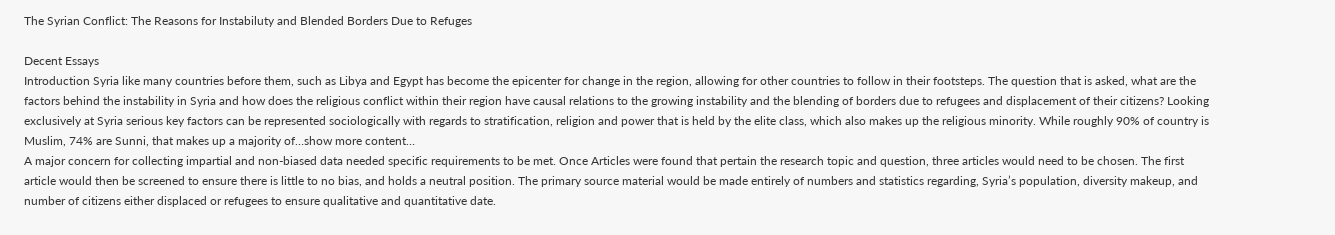The Syrian Conflict: The Reasons for Instabiluty and Blended Borders Due to Refuges

Decent Essays
Introduction Syria like many countries before them, such as Libya and Egypt has become the epicenter for change in the region, allowing for other countries to follow in their footsteps. The question that is asked, what are the factors behind the instability in Syria and how does the religious conflict within their region have causal relations to the growing instability and the blending of borders due to refugees and displacement of their citizens? Looking exclusively at Syria serious key factors can be represented sociologically with regards to stratification, religion and power that is held by the elite class, which also makes up the religious minority. While roughly 90% of country is Muslim, 74% are Sunni, that makes up a majority of…show more content…
A major concern for collecting impartial and non-biased data needed specific requirements to be met. Once Articles were found that pertain the research topic and question, three articles would need to be chosen. The first article would then be screened to ensure there is little to no bias, and holds a neutral position. The primary source material would be made entirely of numbers and statistics regarding, Syria’s population, diversity makeup, and number of citizens either displaced or refugees to ensure qualitative and quantitative date.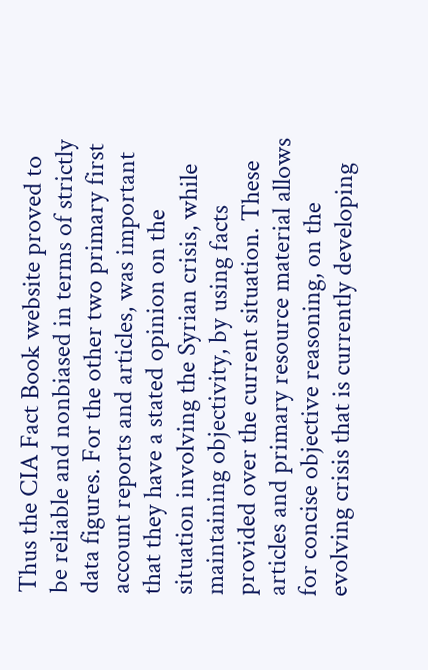Thus the CIA Fact Book website proved to be reliable and nonbiased in terms of strictly data figures. For the other two primary first account reports and articles, was important that they have a stated opinion on the situation involving the Syrian crisis, while maintaining objectivity, by using facts provided over the current situation. These articles and primary resource material allows for concise objective reasoning, on the evolving crisis that is currently developing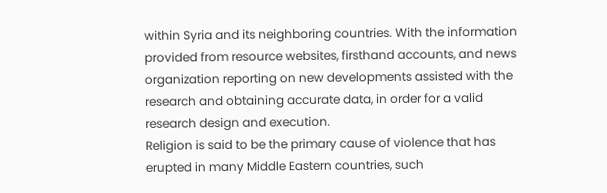within Syria and its neighboring countries. With the information provided from resource websites, firsthand accounts, and news organization reporting on new developments assisted with the research and obtaining accurate data, in order for a valid research design and execution.
Religion is said to be the primary cause of violence that has erupted in many Middle Eastern countries, such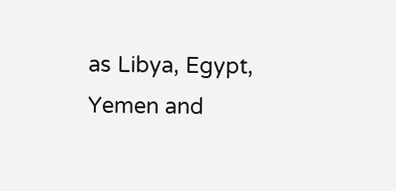as Libya, Egypt, Yemen and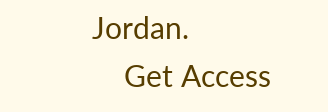Jordan.
    Get Access